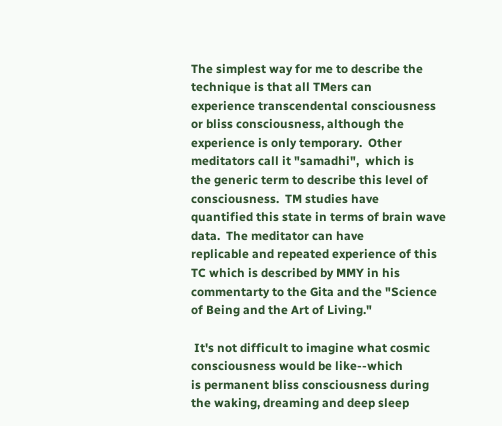The simplest way for me to describe the technique is that all TMers can
experience transcendental consciousness or bliss consciousness, although the
experience is only temporary.  Other meditators call it "samadhi",  which is
the generic term to describe this level of consciousness.  TM studies have
quantified this state in terms of brain wave data.  The meditator can have
replicable and repeated experience of this TC which is described by MMY in his
commentarty to the Gita and the "Science of Being and the Art of Living."

 It's not difficult to imagine what cosmic consciousness would be like--which
is permanent bliss consciousness during the waking, dreaming and deep sleep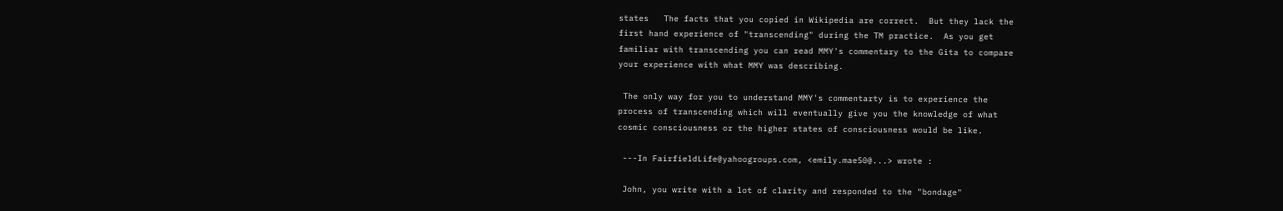states   The facts that you copied in Wikipedia are correct.  But they lack the
first hand experience of "transcending" during the TM practice.  As you get
familiar with transcending you can read MMY's commentary to the Gita to compare
your experience with what MMY was describing.

 The only way for you to understand MMY's commentarty is to experience the
process of transcending which will eventually give you the knowledge of what
cosmic consciousness or the higher states of consciousness would be like.

 ---In FairfieldLife@yahoogroups.com, <emily.mae50@...> wrote :

 John, you write with a lot of clarity and responded to the "bondage"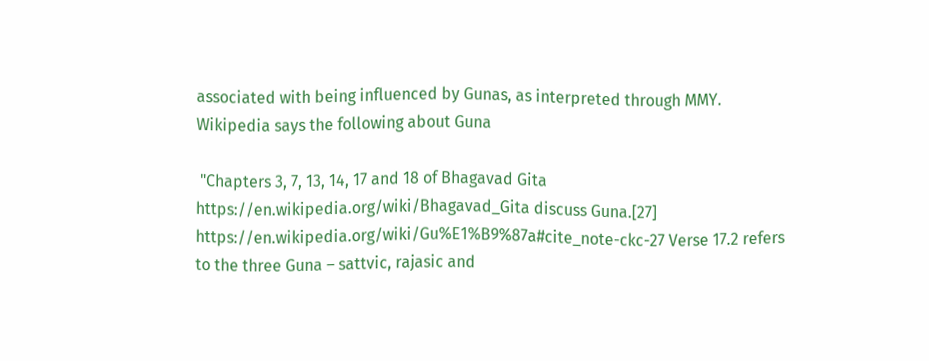associated with being influenced by Gunas, as interpreted through MMY.
Wikipedia says the following about Guna

 "Chapters 3, 7, 13, 14, 17 and 18 of Bhagavad Gita
https://en.wikipedia.org/wiki/Bhagavad_Gita discuss Guna.[27]
https://en.wikipedia.org/wiki/Gu%E1%B9%87a#cite_note-ckc-27 Verse 17.2 refers
to the three Guna – sattvic, rajasic and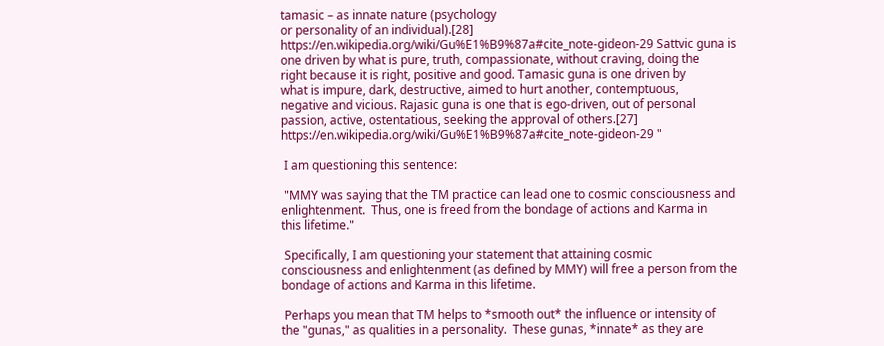tamasic – as innate nature (psychology
or personality of an individual).[28]
https://en.wikipedia.org/wiki/Gu%E1%B9%87a#cite_note-gideon-29 Sattvic guna is
one driven by what is pure, truth, compassionate, without craving, doing the
right because it is right, positive and good. Tamasic guna is one driven by
what is impure, dark, destructive, aimed to hurt another, contemptuous,
negative and vicious. Rajasic guna is one that is ego-driven, out of personal
passion, active, ostentatious, seeking the approval of others.[27]
https://en.wikipedia.org/wiki/Gu%E1%B9%87a#cite_note-gideon-29 "

 I am questioning this sentence:

 "MMY was saying that the TM practice can lead one to cosmic consciousness and
enlightenment.  Thus, one is freed from the bondage of actions and Karma in
this lifetime."

 Specifically, I am questioning your statement that attaining cosmic
consciousness and enlightenment (as defined by MMY) will free a person from the
bondage of actions and Karma in this lifetime.

 Perhaps you mean that TM helps to *smooth out* the influence or intensity of
the "gunas," as qualities in a personality.  These gunas, *innate* as they are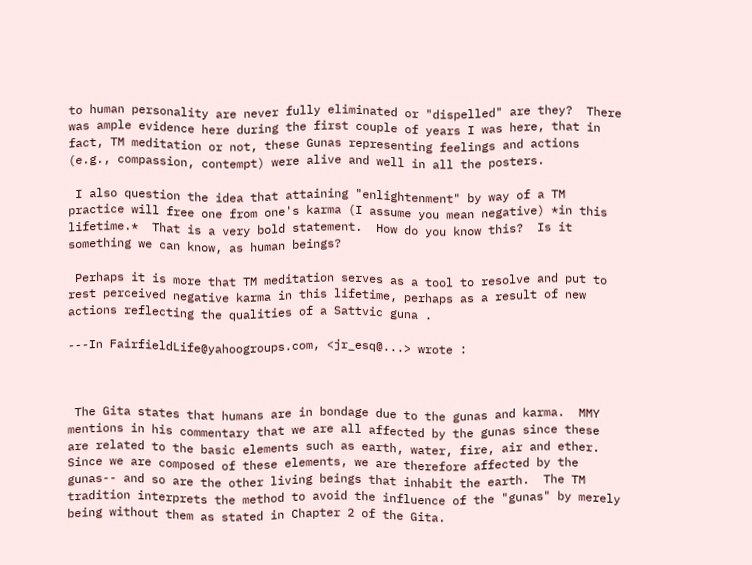to human personality are never fully eliminated or "dispelled" are they?  There
was ample evidence here during the first couple of years I was here, that in
fact, TM meditation or not, these Gunas representing feelings and actions
(e.g., compassion, contempt) were alive and well in all the posters.

 I also question the idea that attaining "enlightenment" by way of a TM
practice will free one from one's karma (I assume you mean negative) *in this
lifetime.*  That is a very bold statement.  How do you know this?  Is it
something we can know, as human beings?

 Perhaps it is more that TM meditation serves as a tool to resolve and put to
rest perceived negative karma in this lifetime, perhaps as a result of new
actions reflecting the qualities of a Sattvic guna .

---In FairfieldLife@yahoogroups.com, <jr_esq@...> wrote :



 The Gita states that humans are in bondage due to the gunas and karma.  MMY
mentions in his commentary that we are all affected by the gunas since these
are related to the basic elements such as earth, water, fire, air and ether.
Since we are composed of these elements, we are therefore affected by the
gunas-- and so are the other living beings that inhabit the earth.  The TM
tradition interprets the method to avoid the influence of the "gunas" by merely
being without them as stated in Chapter 2 of the Gita.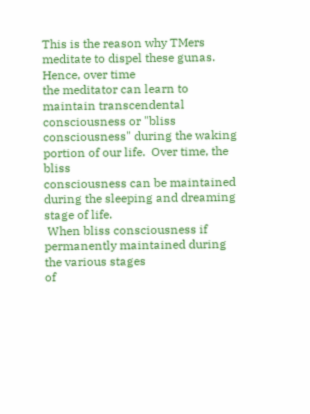This is the reason why TMers meditate to dispel these gunas.  Hence, over time
the meditator can learn to maintain transcendental consciousness or "bliss
consciousness" during the waking portion of our life.  Over time, the bliss
consciousness can be maintained during the sleeping and dreaming stage of life.
 When bliss consciousness if permanently maintained during the various stages
of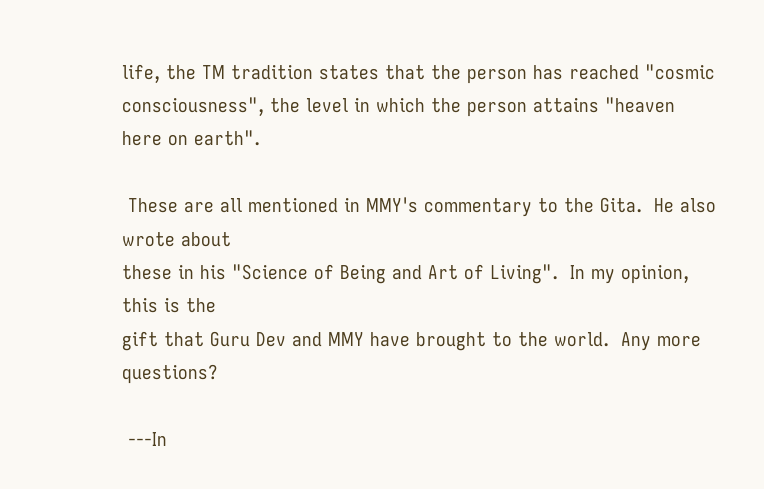life, the TM tradition states that the person has reached "cosmic
consciousness", the level in which the person attains "heaven here on earth".

 These are all mentioned in MMY's commentary to the Gita.  He also wrote about
these in his "Science of Being and Art of Living".  In my opinion, this is the
gift that Guru Dev and MMY have brought to the world.  Any more questions?

 ---In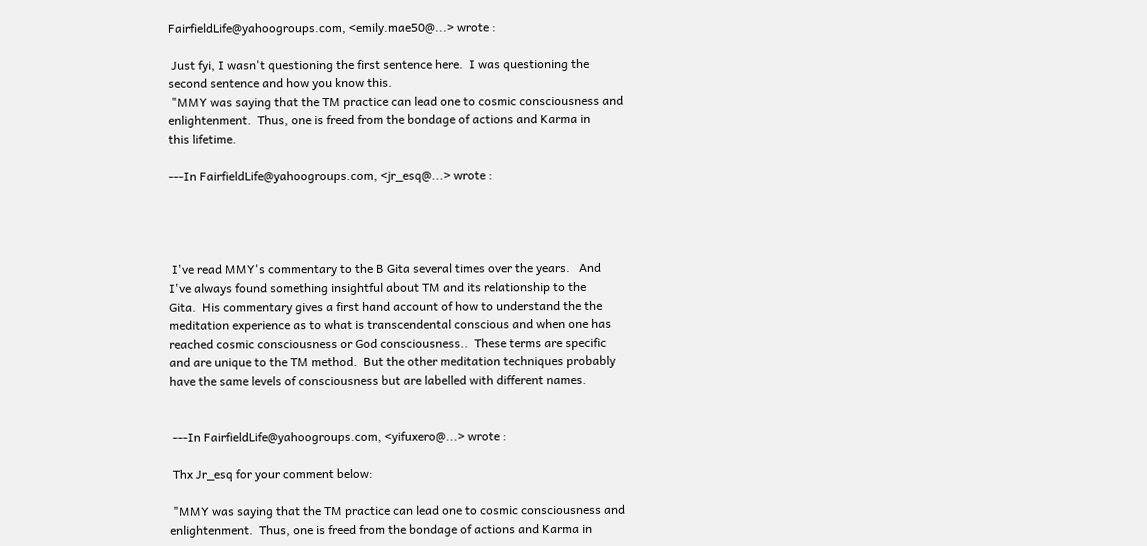FairfieldLife@yahoogroups.com, <emily.mae50@...> wrote :

 Just fyi, I wasn't questioning the first sentence here.  I was questioning the
second sentence and how you know this.
 "MMY was saying that the TM practice can lead one to cosmic consciousness and
enlightenment.  Thus, one is freed from the bondage of actions and Karma in
this lifetime.

---In FairfieldLife@yahoogroups.com, <jr_esq@...> wrote :




 I've read MMY's commentary to the B Gita several times over the years.   And
I've always found something insightful about TM and its relationship to the
Gita.  His commentary gives a first hand account of how to understand the the
meditation experience as to what is transcendental conscious and when one has
reached cosmic consciousness or God consciousness..  These terms are specific
and are unique to the TM method.  But the other meditation techniques probably
have the same levels of consciousness but are labelled with different names.


 ---In FairfieldLife@yahoogroups.com, <yifuxero@...> wrote :

 Thx Jr_esq for your comment below:

 "MMY was saying that the TM practice can lead one to cosmic consciousness and
enlightenment.  Thus, one is freed from the bondage of actions and Karma in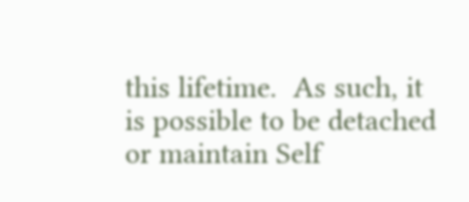this lifetime.  As such, it is possible to be detached or maintain Self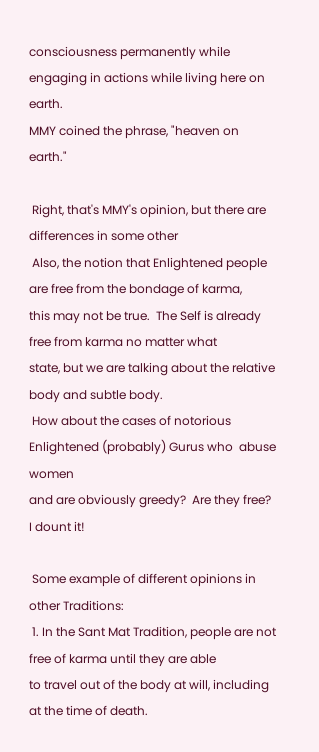consciousness permanently while engaging in actions while living here on earth.
MMY coined the phrase, "heaven on earth."

 Right, that's MMY's opinion, but there are differences in some other
 Also, the notion that Enlightened people are free from the bondage of karma,
this may not be true.  The Self is already free from karma no matter what
state, but we are talking about the relative body and subtle body.
 How about the cases of notorious Enlightened (probably) Gurus who  abuse women
and are obviously greedy?  Are they free?  I dount it!

 Some example of different opinions in other Traditions:
 1. In the Sant Mat Tradition, people are not free of karma until they are able
to travel out of the body at will, including at the time of death.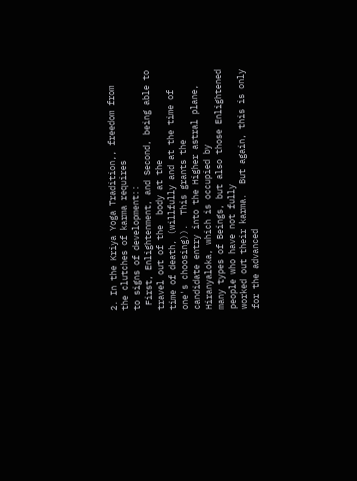2. In the Kriya Yoga Tradition,, freedom from the clutches of karma requires
to signs of development::
 First, Enlightenment, and Second, being able to travel out of the  body at the
time of death, (willfully and at the time of one's choosing)).  This grants the
candidate entry into the Higher astral plane, Hiranyaloka, which is occupied by
many types of Beings, but also those Enlightened people who have not fully
worked out their karma.  But again, this is only for the advanced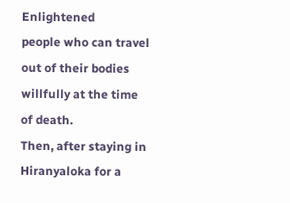Enlightened
people who can travel out of their bodies willfully at the time of death.
Then, after staying in Hiranyaloka for a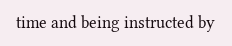time and being instructed by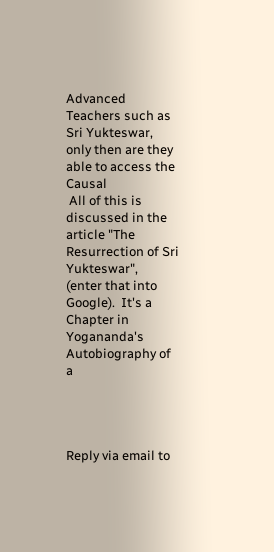Advanced
Teachers such as Sri Yukteswar, only then are they able to access the Causal
 All of this is discussed in the article "The Resurrection of Sri Yukteswar",
(enter that into Google).  It's a Chapter in Yogananda's Autobiography of a




Reply via email to